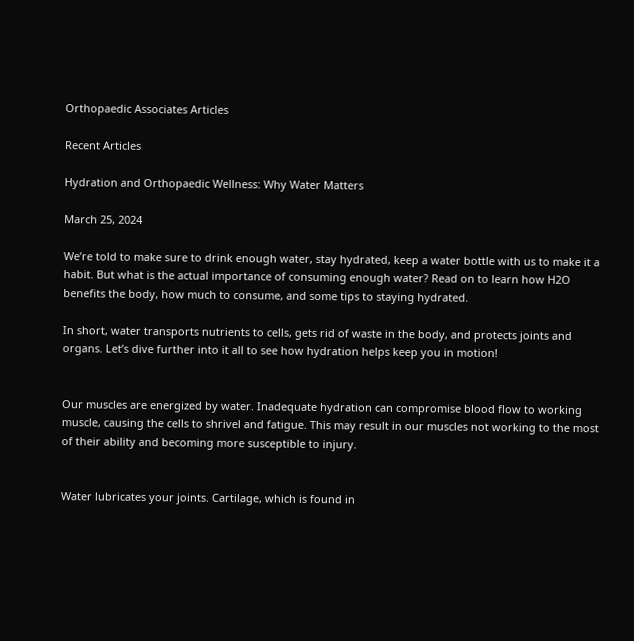Orthopaedic Associates Articles

Recent Articles

Hydration and Orthopaedic Wellness: Why Water Matters

March 25, 2024

We’re told to make sure to drink enough water, stay hydrated, keep a water bottle with us to make it a habit. But what is the actual importance of consuming enough water? Read on to learn how H2O benefits the body, how much to consume, and some tips to staying hydrated.

In short, water transports nutrients to cells, gets rid of waste in the body, and protects joints and organs. Let’s dive further into it all to see how hydration helps keep you in motion!


Our muscles are energized by water. Inadequate hydration can compromise blood flow to working muscle, causing the cells to shrivel and fatigue. This may result in our muscles not working to the most of their ability and becoming more susceptible to injury.


Water lubricates your joints. Cartilage, which is found in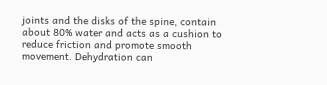joints and the disks of the spine, contain about 80% water and acts as a cushion to reduce friction and promote smooth movement. Dehydration can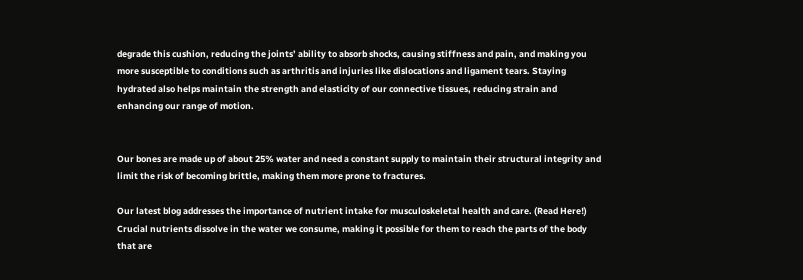degrade this cushion, reducing the joints’ ability to absorb shocks, causing stiffness and pain, and making you more susceptible to conditions such as arthritis and injuries like dislocations and ligament tears. Staying hydrated also helps maintain the strength and elasticity of our connective tissues, reducing strain and enhancing our range of motion.


Our bones are made up of about 25% water and need a constant supply to maintain their structural integrity and limit the risk of becoming brittle, making them more prone to fractures.

Our latest blog addresses the importance of nutrient intake for musculoskeletal health and care. (Read Here!) Crucial nutrients dissolve in the water we consume, making it possible for them to reach the parts of the body that are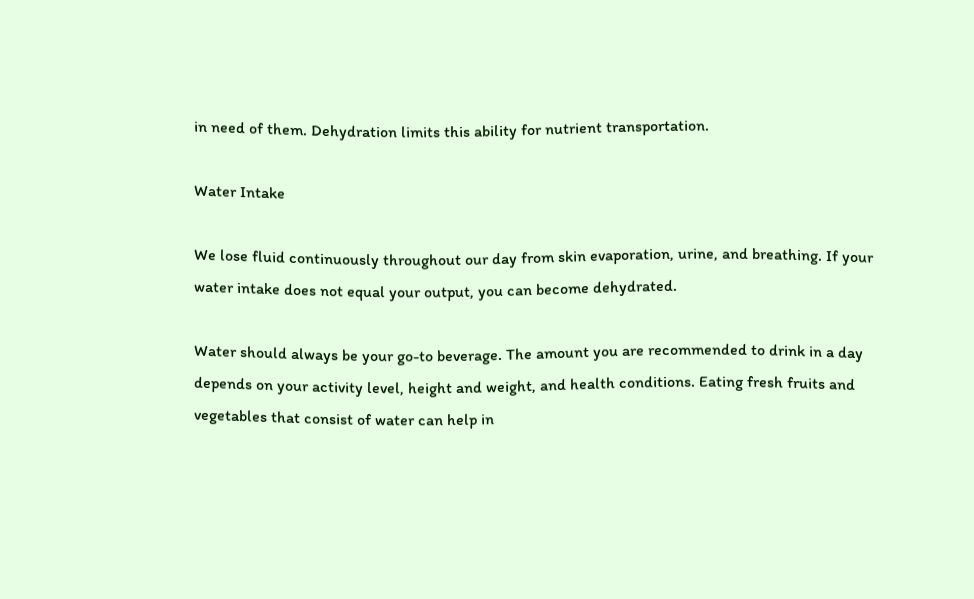in need of them. Dehydration limits this ability for nutrient transportation.

Water Intake

We lose fluid continuously throughout our day from skin evaporation, urine, and breathing. If your water intake does not equal your output, you can become dehydrated.

Water should always be your go-to beverage. The amount you are recommended to drink in a day depends on your activity level, height and weight, and health conditions. Eating fresh fruits and vegetables that consist of water can help in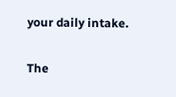your daily intake.

The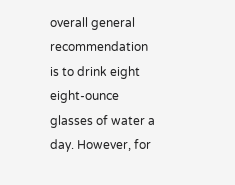overall general recommendation is to drink eight eight-ounce glasses of water a day. However, for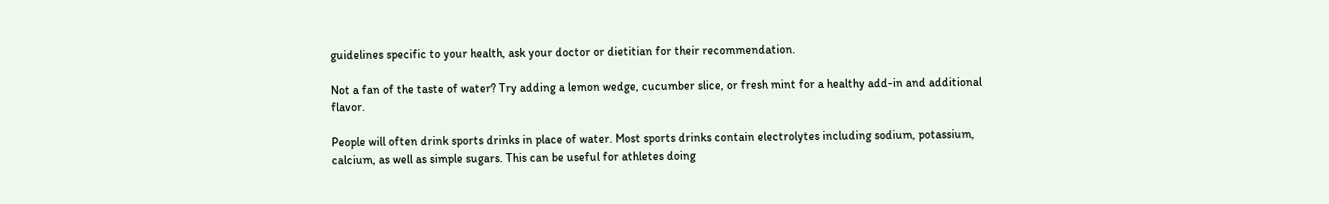guidelines specific to your health, ask your doctor or dietitian for their recommendation.

Not a fan of the taste of water? Try adding a lemon wedge, cucumber slice, or fresh mint for a healthy add-in and additional flavor.

People will often drink sports drinks in place of water. Most sports drinks contain electrolytes including sodium, potassium, calcium, as well as simple sugars. This can be useful for athletes doing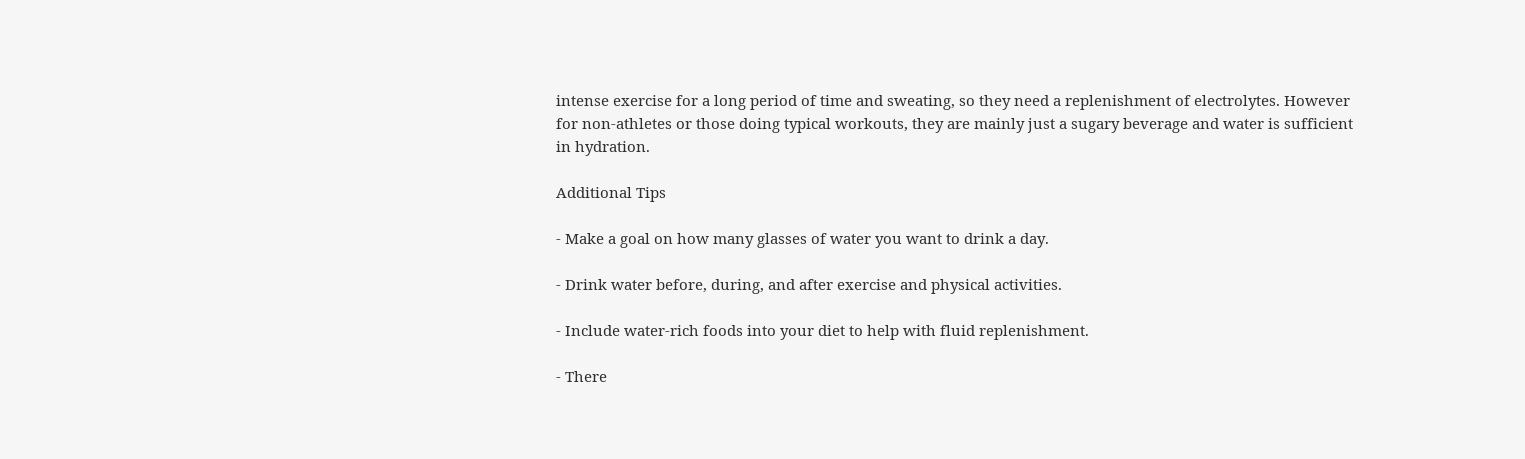intense exercise for a long period of time and sweating, so they need a replenishment of electrolytes. However for non-athletes or those doing typical workouts, they are mainly just a sugary beverage and water is sufficient in hydration.

Additional Tips

- Make a goal on how many glasses of water you want to drink a day.

- Drink water before, during, and after exercise and physical activities.

- Include water-rich foods into your diet to help with fluid replenishment.

- There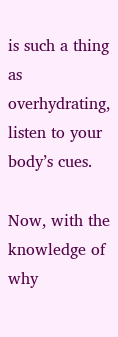is such a thing as overhydrating, listen to your body’s cues.

Now, with the knowledge of why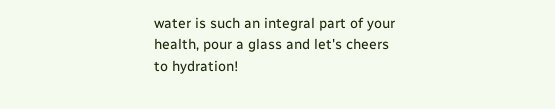water is such an integral part of your health, pour a glass and let's cheers to hydration!